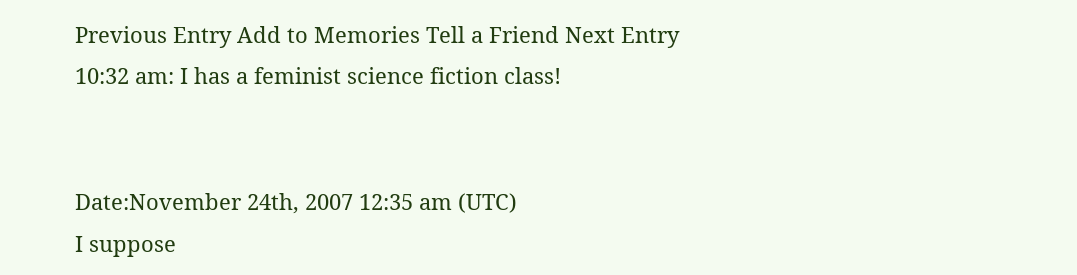Previous Entry Add to Memories Tell a Friend Next Entry
10:32 am: I has a feminist science fiction class!


Date:November 24th, 2007 12:35 am (UTC)
I suppose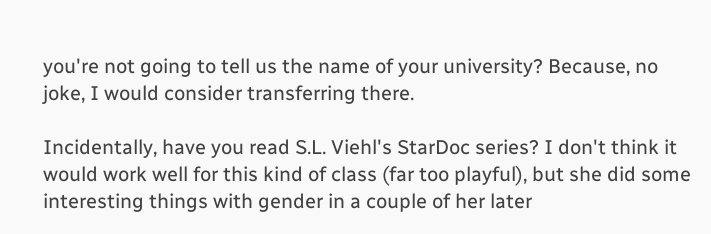you're not going to tell us the name of your university? Because, no joke, I would consider transferring there.

Incidentally, have you read S.L. Viehl's StarDoc series? I don't think it would work well for this kind of class (far too playful), but she did some interesting things with gender in a couple of her later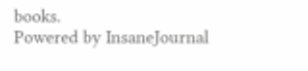books.
Powered by InsaneJournal